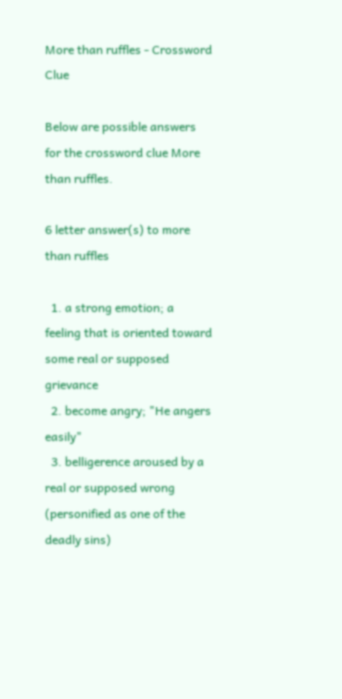More than ruffles - Crossword Clue

Below are possible answers for the crossword clue More than ruffles.

6 letter answer(s) to more than ruffles

  1. a strong emotion; a feeling that is oriented toward some real or supposed grievance
  2. become angry; "He angers easily"
  3. belligerence aroused by a real or supposed wrong (personified as one of the deadly sins)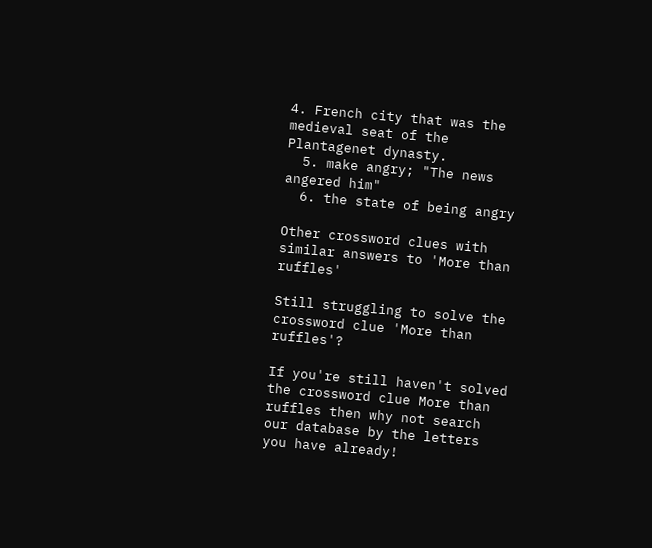4. French city that was the medieval seat of the Plantagenet dynasty.
  5. make angry; "The news angered him"
  6. the state of being angry

Other crossword clues with similar answers to 'More than ruffles'

Still struggling to solve the crossword clue 'More than ruffles'?

If you're still haven't solved the crossword clue More than ruffles then why not search our database by the letters you have already!